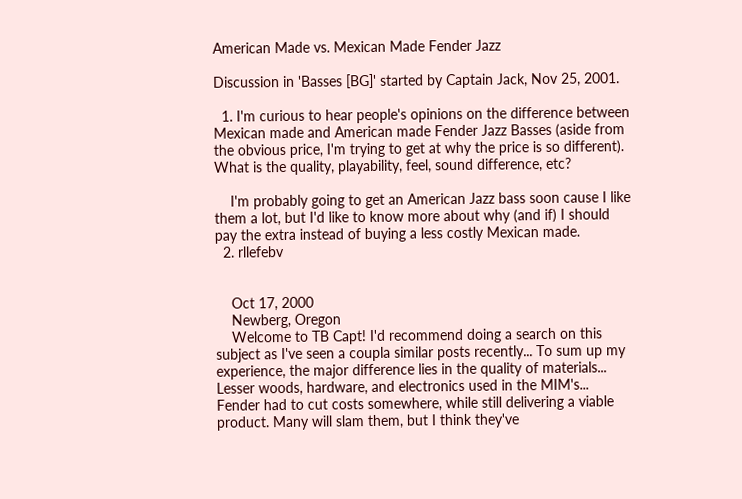American Made vs. Mexican Made Fender Jazz

Discussion in 'Basses [BG]' started by Captain Jack, Nov 25, 2001.

  1. I'm curious to hear people's opinions on the difference between Mexican made and American made Fender Jazz Basses (aside from the obvious price, I'm trying to get at why the price is so different). What is the quality, playability, feel, sound difference, etc?

    I'm probably going to get an American Jazz bass soon cause I like them a lot, but I'd like to know more about why (and if) I should pay the extra instead of buying a less costly Mexican made.
  2. rllefebv


    Oct 17, 2000
    Newberg, Oregon
    Welcome to TB Capt! I'd recommend doing a search on this subject as I've seen a coupla similar posts recently... To sum up my experience, the major difference lies in the quality of materials... Lesser woods, hardware, and electronics used in the MIM's... Fender had to cut costs somewhere, while still delivering a viable product. Many will slam them, but I think they've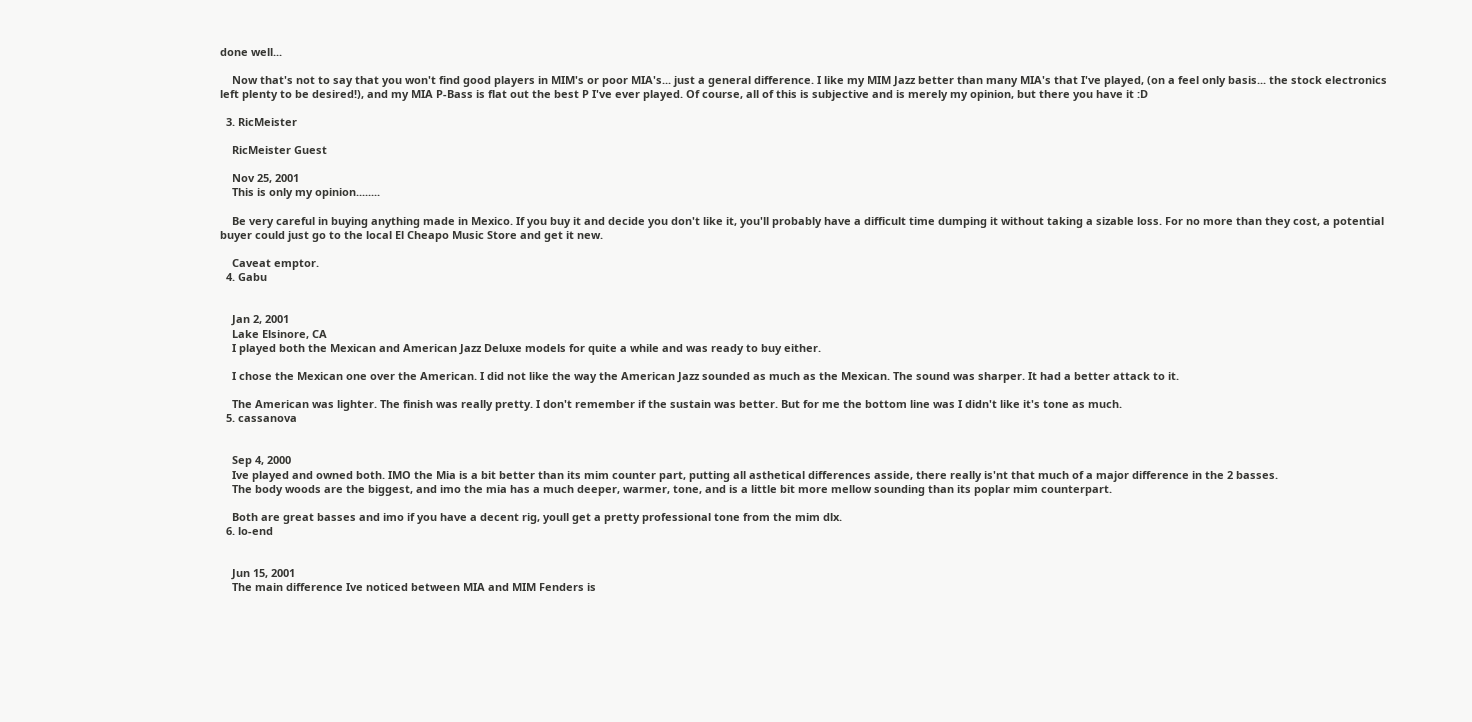done well...

    Now that's not to say that you won't find good players in MIM's or poor MIA's... just a general difference. I like my MIM Jazz better than many MIA's that I've played, (on a feel only basis... the stock electronics left plenty to be desired!), and my MIA P-Bass is flat out the best P I've ever played. Of course, all of this is subjective and is merely my opinion, but there you have it :D

  3. RicMeister

    RicMeister Guest

    Nov 25, 2001
    This is only my opinion........

    Be very careful in buying anything made in Mexico. If you buy it and decide you don't like it, you'll probably have a difficult time dumping it without taking a sizable loss. For no more than they cost, a potential buyer could just go to the local El Cheapo Music Store and get it new.

    Caveat emptor.
  4. Gabu


    Jan 2, 2001
    Lake Elsinore, CA
    I played both the Mexican and American Jazz Deluxe models for quite a while and was ready to buy either.

    I chose the Mexican one over the American. I did not like the way the American Jazz sounded as much as the Mexican. The sound was sharper. It had a better attack to it.

    The American was lighter. The finish was really pretty. I don't remember if the sustain was better. But for me the bottom line was I didn't like it's tone as much.
  5. cassanova


    Sep 4, 2000
    Ive played and owned both. IMO the Mia is a bit better than its mim counter part, putting all asthetical differences asside, there really is'nt that much of a major difference in the 2 basses.
    The body woods are the biggest, and imo the mia has a much deeper, warmer, tone, and is a little bit more mellow sounding than its poplar mim counterpart.

    Both are great basses and imo if you have a decent rig, youll get a pretty professional tone from the mim dlx.
  6. lo-end


    Jun 15, 2001
    The main difference Ive noticed between MIA and MIM Fenders is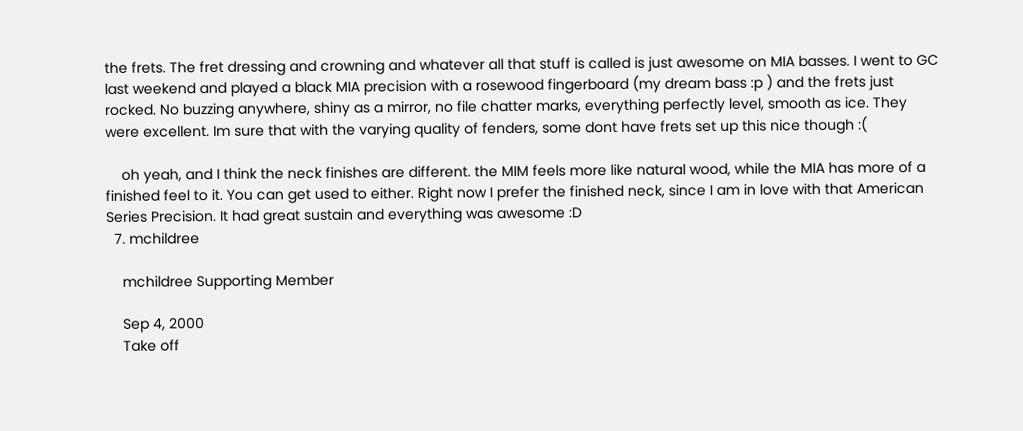the frets. The fret dressing and crowning and whatever all that stuff is called is just awesome on MIA basses. I went to GC last weekend and played a black MIA precision with a rosewood fingerboard (my dream bass :p ) and the frets just rocked. No buzzing anywhere, shiny as a mirror, no file chatter marks, everything perfectly level, smooth as ice. They were excellent. Im sure that with the varying quality of fenders, some dont have frets set up this nice though :(

    oh yeah, and I think the neck finishes are different. the MIM feels more like natural wood, while the MIA has more of a finished feel to it. You can get used to either. Right now I prefer the finished neck, since I am in love with that American Series Precision. It had great sustain and everything was awesome :D
  7. mchildree

    mchildree Supporting Member

    Sep 4, 2000
    Take off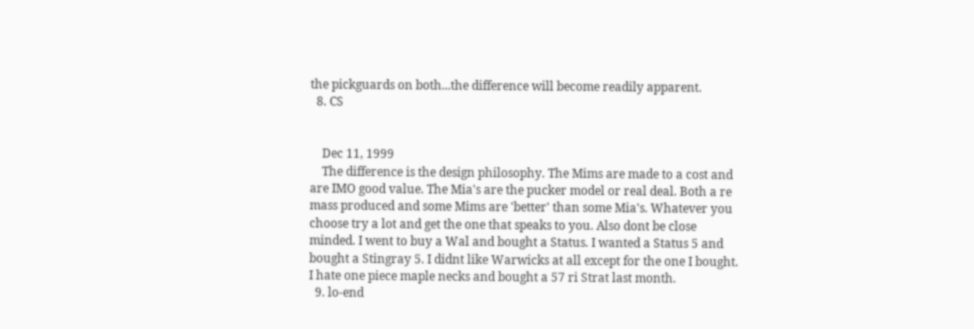the pickguards on both...the difference will become readily apparent.
  8. CS


    Dec 11, 1999
    The difference is the design philosophy. The Mims are made to a cost and are IMO good value. The Mia's are the pucker model or real deal. Both a re mass produced and some Mims are 'better' than some Mia's. Whatever you choose try a lot and get the one that speaks to you. Also dont be close minded. I went to buy a Wal and bought a Status. I wanted a Status 5 and bought a Stingray 5. I didnt like Warwicks at all except for the one I bought. I hate one piece maple necks and bought a 57 ri Strat last month.
  9. lo-end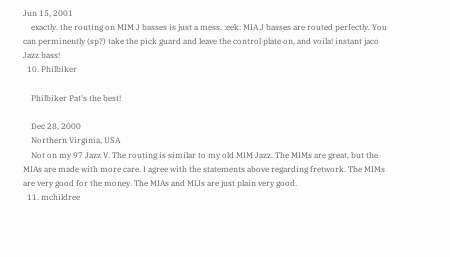Jun 15, 2001
    exactly. the routing on MIM J basses is just a mess. :eek: MIA J basses are routed perfectly. You can perminently (sp?) take the pick guard and leave the control plate on, and voila! instant jaco Jazz bass!
  10. Philbiker

    Philbiker Pat's the best!

    Dec 28, 2000
    Northern Virginia, USA
    Not on my 97 Jazz V. The routing is similar to my old MIM Jazz. The MIMs are great, but the MIAs are made with more care. I agree with the statements above regarding fretwork. The MIMs are very good for the money. The MIAs and MIJs are just plain very good.
  11. mchildree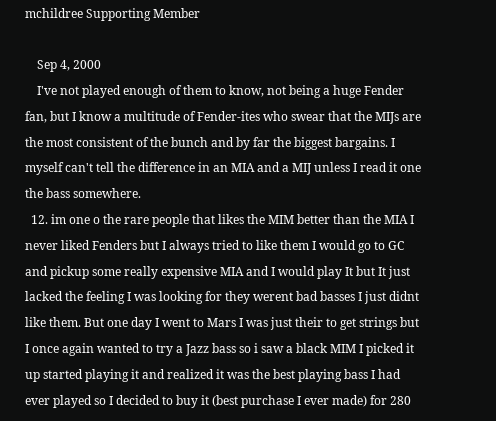mchildree Supporting Member

    Sep 4, 2000
    I've not played enough of them to know, not being a huge Fender fan, but I know a multitude of Fender-ites who swear that the MIJs are the most consistent of the bunch and by far the biggest bargains. I myself can't tell the difference in an MIA and a MIJ unless I read it one the bass somewhere.
  12. im one o the rare people that likes the MIM better than the MIA I never liked Fenders but I always tried to like them I would go to GC and pickup some really expensive MIA and I would play It but It just lacked the feeling I was looking for they werent bad basses I just didnt like them. But one day I went to Mars I was just their to get strings but I once again wanted to try a Jazz bass so i saw a black MIM I picked it up started playing it and realized it was the best playing bass I had ever played so I decided to buy it (best purchase I ever made) for 280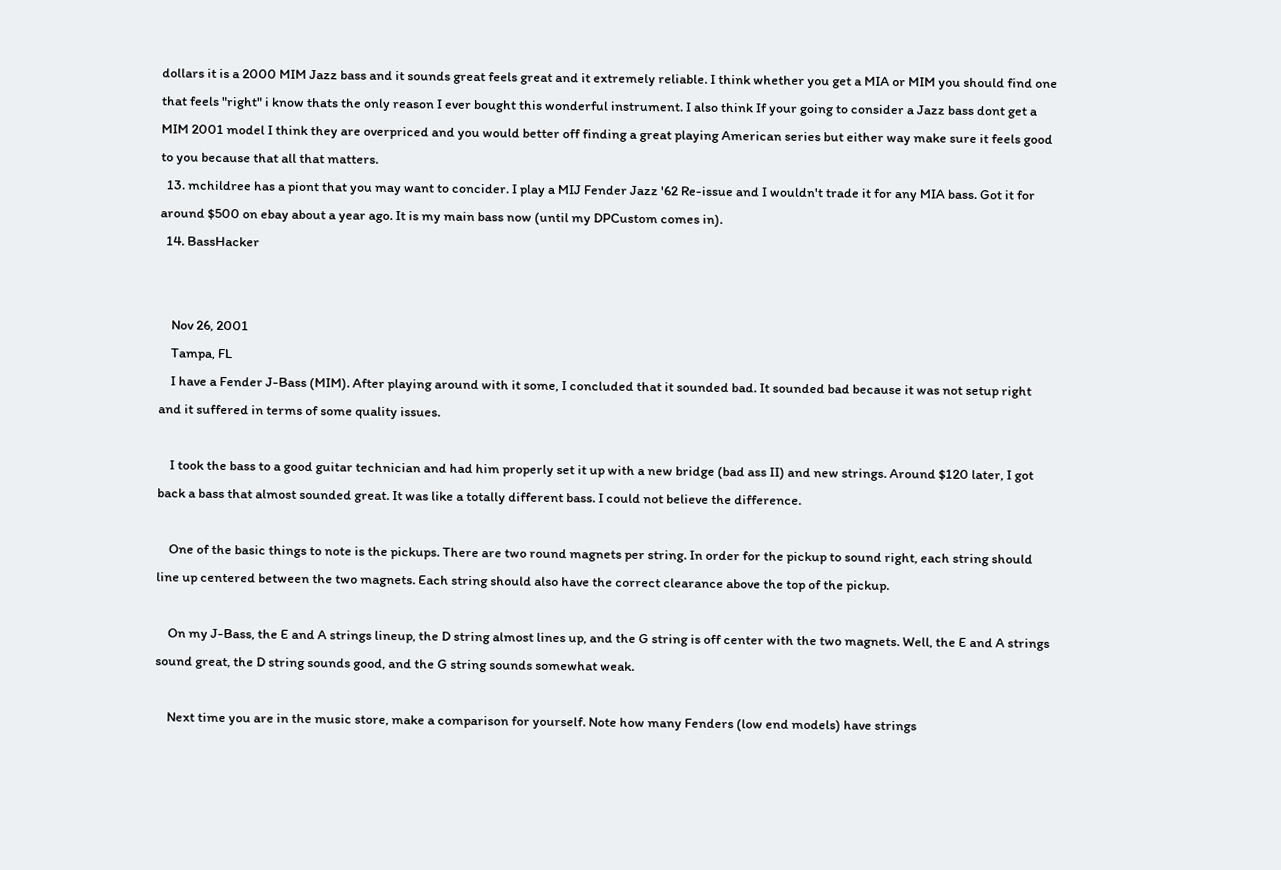dollars it is a 2000 MIM Jazz bass and it sounds great feels great and it extremely reliable. I think whether you get a MIA or MIM you should find one that feels "right" i know thats the only reason I ever bought this wonderful instrument. I also think If your going to consider a Jazz bass dont get a MIM 2001 model I think they are overpriced and you would better off finding a great playing American series but either way make sure it feels good to you because that all that matters.
  13. mchildree has a piont that you may want to concider. I play a MIJ Fender Jazz '62 Re-issue and I wouldn't trade it for any MIA bass. Got it for around $500 on ebay about a year ago. It is my main bass now (until my DPCustom comes in).
  14. BassHacker


    Nov 26, 2001
    Tampa, FL
    I have a Fender J-Bass (MIM). After playing around with it some, I concluded that it sounded bad. It sounded bad because it was not setup right and it suffered in terms of some quality issues.

    I took the bass to a good guitar technician and had him properly set it up with a new bridge (bad ass II) and new strings. Around $120 later, I got back a bass that almost sounded great. It was like a totally different bass. I could not believe the difference.

    One of the basic things to note is the pickups. There are two round magnets per string. In order for the pickup to sound right, each string should line up centered between the two magnets. Each string should also have the correct clearance above the top of the pickup.

    On my J-Bass, the E and A strings lineup, the D string almost lines up, and the G string is off center with the two magnets. Well, the E and A strings sound great, the D string sounds good, and the G string sounds somewhat weak.

    Next time you are in the music store, make a comparison for yourself. Note how many Fenders (low end models) have strings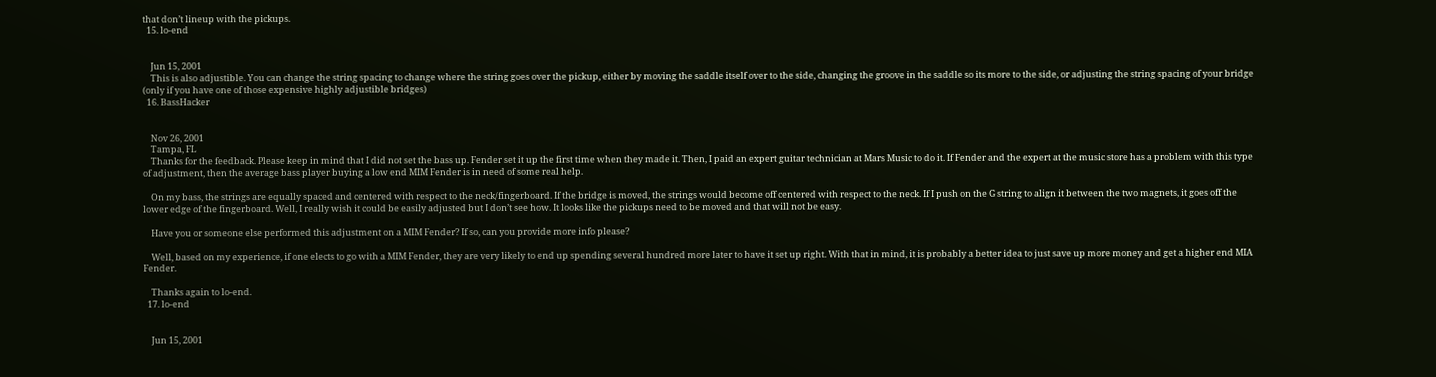that don’t lineup with the pickups.
  15. lo-end


    Jun 15, 2001
    This is also adjustible. You can change the string spacing to change where the string goes over the pickup, either by moving the saddle itself over to the side, changing the groove in the saddle so its more to the side, or adjusting the string spacing of your bridge (only if you have one of those expensive highly adjustible bridges)
  16. BassHacker


    Nov 26, 2001
    Tampa, FL
    Thanks for the feedback. Please keep in mind that I did not set the bass up. Fender set it up the first time when they made it. Then, I paid an expert guitar technician at Mars Music to do it. If Fender and the expert at the music store has a problem with this type of adjustment, then the average bass player buying a low end MIM Fender is in need of some real help.

    On my bass, the strings are equally spaced and centered with respect to the neck/fingerboard. If the bridge is moved, the strings would become off centered with respect to the neck. If I push on the G string to align it between the two magnets, it goes off the lower edge of the fingerboard. Well, I really wish it could be easily adjusted but I don’t see how. It looks like the pickups need to be moved and that will not be easy.

    Have you or someone else performed this adjustment on a MIM Fender? If so, can you provide more info please?

    Well, based on my experience, if one elects to go with a MIM Fender, they are very likely to end up spending several hundred more later to have it set up right. With that in mind, it is probably a better idea to just save up more money and get a higher end MIA Fender.

    Thanks again to lo-end.
  17. lo-end


    Jun 15, 2001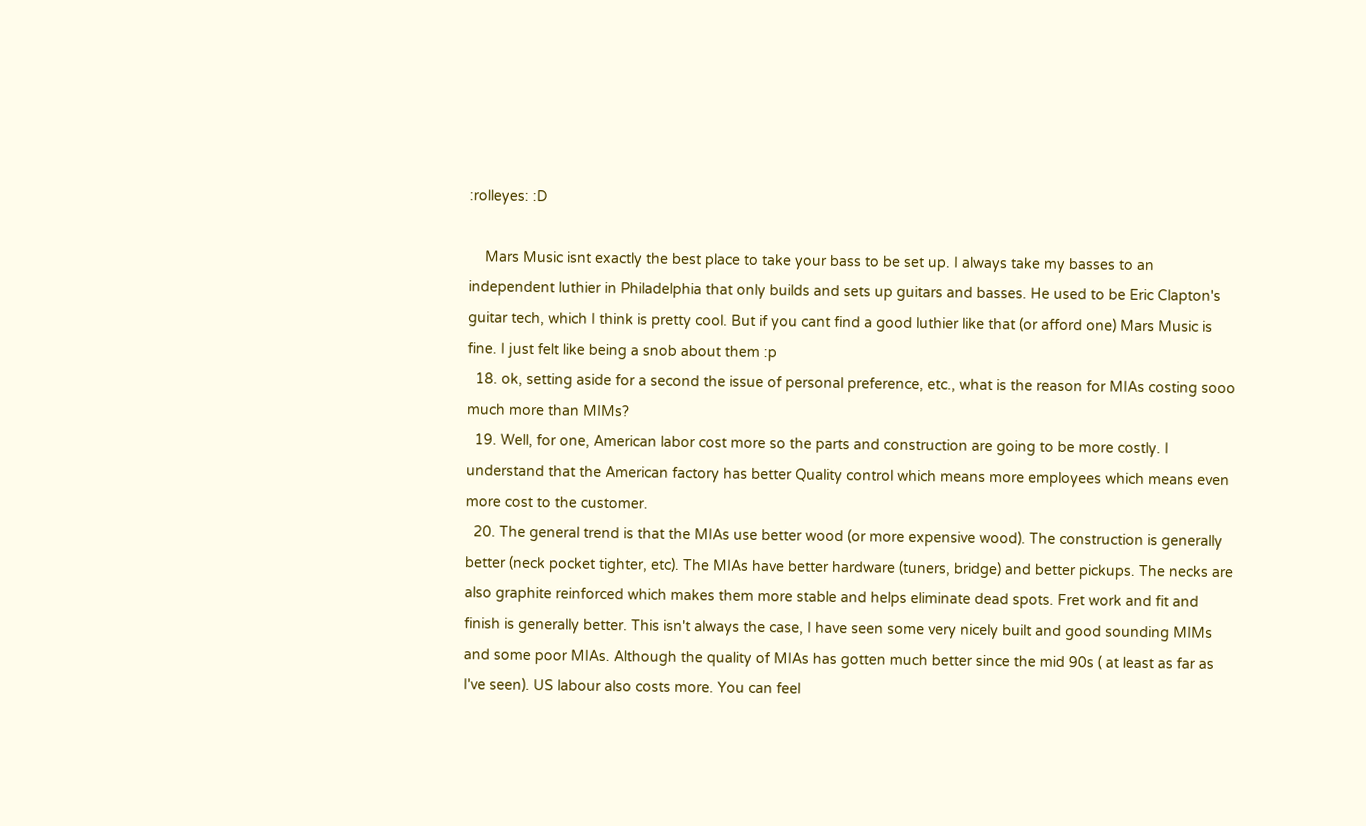:rolleyes: :D

    Mars Music isnt exactly the best place to take your bass to be set up. I always take my basses to an independent luthier in Philadelphia that only builds and sets up guitars and basses. He used to be Eric Clapton's guitar tech, which I think is pretty cool. But if you cant find a good luthier like that (or afford one) Mars Music is fine. I just felt like being a snob about them :p
  18. ok, setting aside for a second the issue of personal preference, etc., what is the reason for MIAs costing sooo much more than MIMs?
  19. Well, for one, American labor cost more so the parts and construction are going to be more costly. I understand that the American factory has better Quality control which means more employees which means even more cost to the customer.
  20. The general trend is that the MIAs use better wood (or more expensive wood). The construction is generally better (neck pocket tighter, etc). The MIAs have better hardware (tuners, bridge) and better pickups. The necks are also graphite reinforced which makes them more stable and helps eliminate dead spots. Fret work and fit and finish is generally better. This isn't always the case, I have seen some very nicely built and good sounding MIMs and some poor MIAs. Although the quality of MIAs has gotten much better since the mid 90s ( at least as far as I've seen). US labour also costs more. You can feel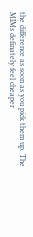the difference as soon as you pick them up. The MIMs definately feel cheaper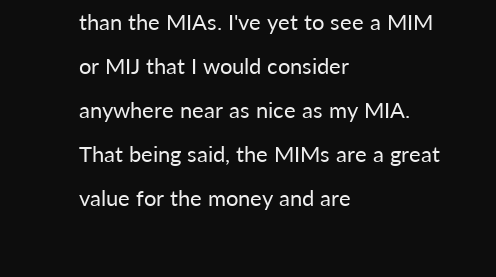than the MIAs. I've yet to see a MIM or MIJ that I would consider anywhere near as nice as my MIA. That being said, the MIMs are a great value for the money and are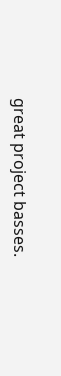great project basses.